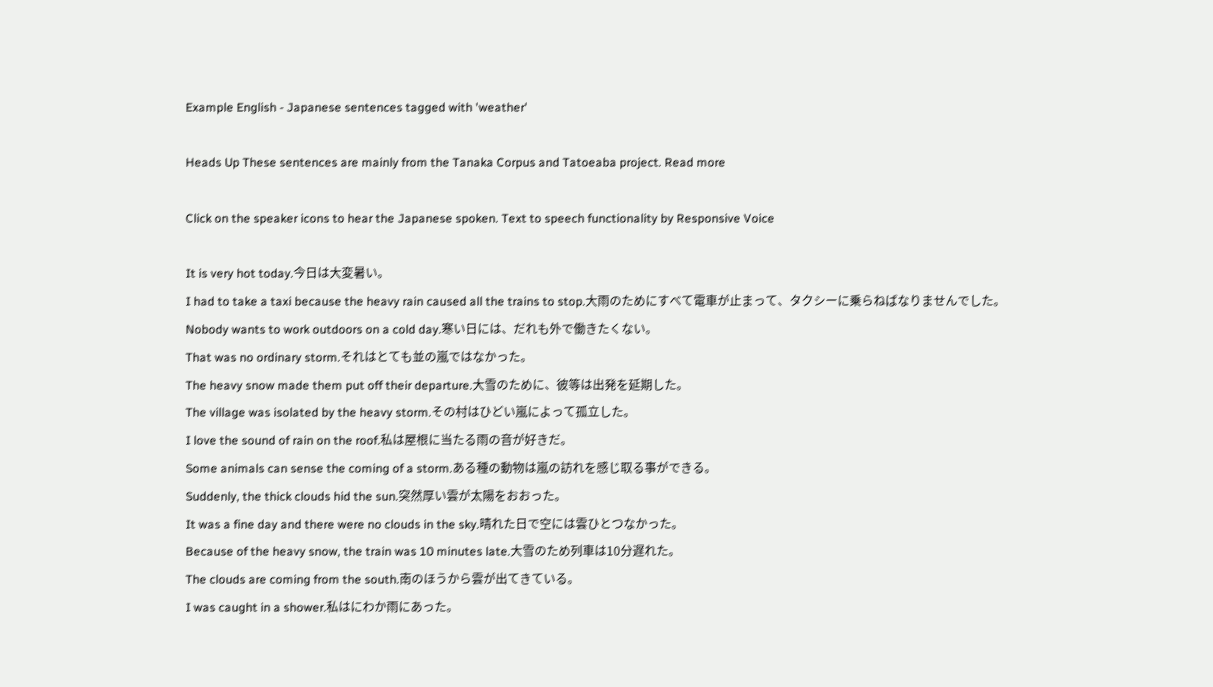Example English - Japanese sentences tagged with 'weather'

Heads Up These sentences are mainly from the Tanaka Corpus and Tatoeaba project. Read more

Click on the speaker icons to hear the Japanese spoken. Text to speech functionality by Responsive Voice

It is very hot today.今日は大変暑い。
I had to take a taxi because the heavy rain caused all the trains to stop.大雨のためにすべて電車が止まって、タクシーに乗らねばなりませんでした。
Nobody wants to work outdoors on a cold day.寒い日には、だれも外で働きたくない。
That was no ordinary storm.それはとても並の嵐ではなかった。
The heavy snow made them put off their departure.大雪のために、彼等は出発を延期した。
The village was isolated by the heavy storm.その村はひどい嵐によって孤立した。
I love the sound of rain on the roof.私は屋根に当たる雨の音が好きだ。
Some animals can sense the coming of a storm.ある種の動物は嵐の訪れを感じ取る事ができる。
Suddenly, the thick clouds hid the sun.突然厚い雲が太陽をおおった。
It was a fine day and there were no clouds in the sky.晴れた日で空には雲ひとつなかった。
Because of the heavy snow, the train was 10 minutes late.大雪のため列車は10分遅れた。
The clouds are coming from the south.南のほうから雲が出てきている。
I was caught in a shower.私はにわか雨にあった。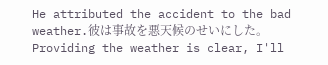He attributed the accident to the bad weather.彼は事故を悪天候のせいにした。
Providing the weather is clear, I'll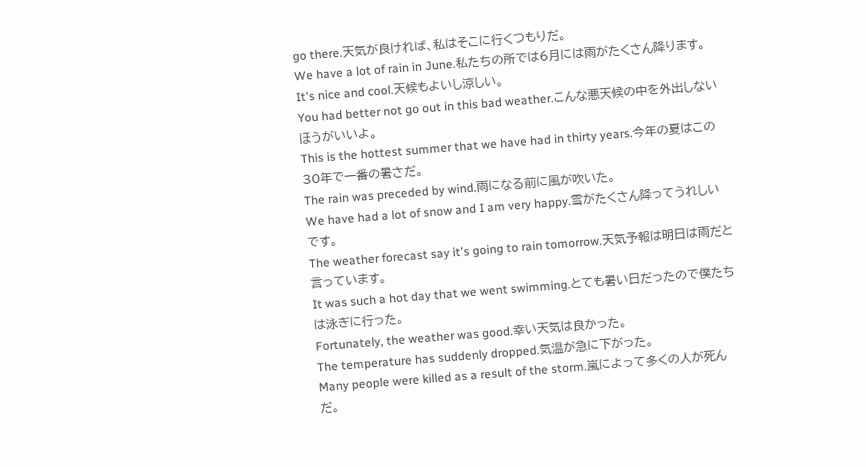go there.天気が良ければ、私はそこに行くつもりだ。
We have a lot of rain in June.私たちの所では6月には雨がたくさん降ります。
It's nice and cool.天候もよいし涼しい。
You had better not go out in this bad weather.こんな悪天候の中を外出しないほうがいいよ。
This is the hottest summer that we have had in thirty years.今年の夏はこの30年で一番の暑さだ。
The rain was preceded by wind.雨になる前に風が吹いた。
We have had a lot of snow and I am very happy.雪がたくさん降ってうれしいです。
The weather forecast say it's going to rain tomorrow.天気予報は明日は雨だと言っています。
It was such a hot day that we went swimming.とても暑い日だったので僕たちは泳ぎに行った。
Fortunately, the weather was good.幸い天気は良かった。
The temperature has suddenly dropped.気温が急に下がった。
Many people were killed as a result of the storm.嵐によって多くの人が死んだ。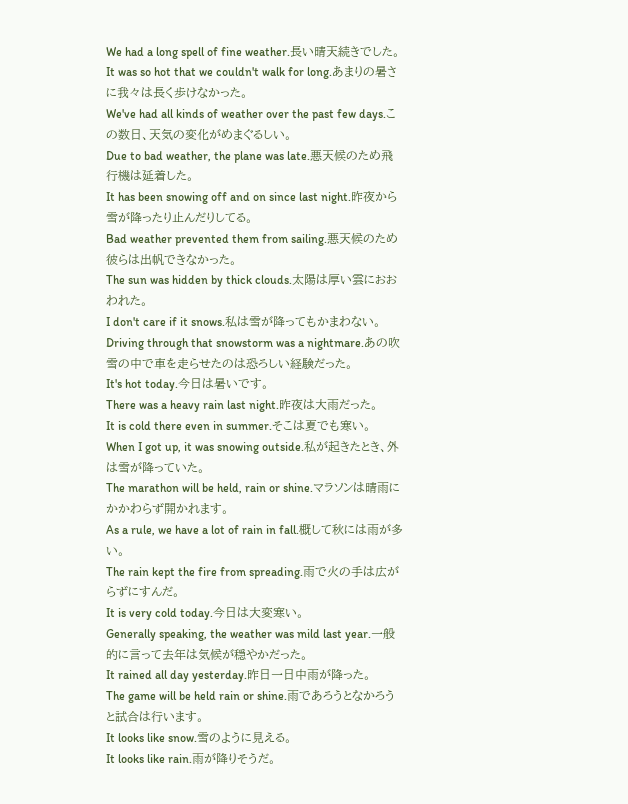We had a long spell of fine weather.長い晴天続きでした。
It was so hot that we couldn't walk for long.あまりの暑さに我々は長く歩けなかった。
We've had all kinds of weather over the past few days.この数日、天気の変化がめまぐるしい。
Due to bad weather, the plane was late.悪天候のため飛行機は延着した。
It has been snowing off and on since last night.昨夜から雪が降ったり止んだりしてる。
Bad weather prevented them from sailing.悪天候のため彼らは出帆できなかった。
The sun was hidden by thick clouds.太陽は厚い雲におおわれた。
I don't care if it snows.私は雪が降ってもかまわない。
Driving through that snowstorm was a nightmare.あの吹雪の中で車を走らせたのは恐ろしい経験だった。
It's hot today.今日は暑いです。
There was a heavy rain last night.昨夜は大雨だった。
It is cold there even in summer.そこは夏でも寒い。
When I got up, it was snowing outside.私が起きたとき、外は雪が降っていた。
The marathon will be held, rain or shine.マラソンは晴雨にかかわらず開かれます。
As a rule, we have a lot of rain in fall.概して秋には雨が多い。
The rain kept the fire from spreading.雨で火の手は広がらずにすんだ。
It is very cold today.今日は大変寒い。
Generally speaking, the weather was mild last year.一般的に言って去年は気候が穏やかだった。
It rained all day yesterday.昨日一日中雨が降った。
The game will be held rain or shine.雨であろうとなかろうと試合は行います。
It looks like snow.雪のように見える。
It looks like rain.雨が降りそうだ。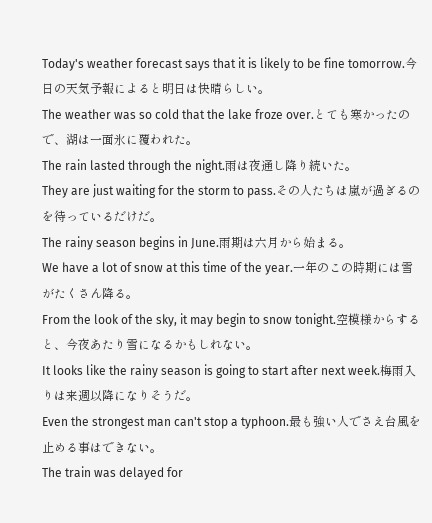Today's weather forecast says that it is likely to be fine tomorrow.今日の天気予報によると明日は快晴らしい。
The weather was so cold that the lake froze over.とても寒かったので、湖は一面氷に覆われた。
The rain lasted through the night.雨は夜通し降り続いた。
They are just waiting for the storm to pass.その人たちは嵐が過ぎるのを待っているだけだ。
The rainy season begins in June.雨期は六月から始まる。
We have a lot of snow at this time of the year.一年のこの時期には雪がたくさん降る。
From the look of the sky, it may begin to snow tonight.空模様からすると、今夜あたり雪になるかもしれない。
It looks like the rainy season is going to start after next week.梅雨入りは来週以降になりそうだ。
Even the strongest man can't stop a typhoon.最も強い人でさえ台風を止める事はできない。
The train was delayed for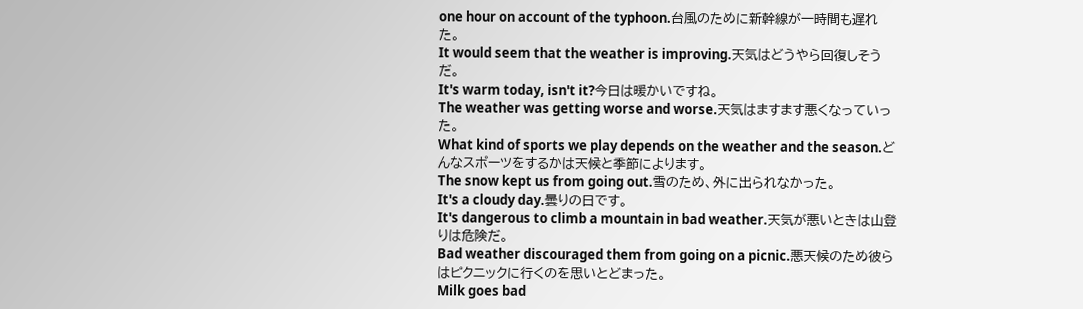one hour on account of the typhoon.台風のために新幹線が一時間も遅れた。
It would seem that the weather is improving.天気はどうやら回復しそうだ。
It's warm today, isn't it?今日は暖かいですね。
The weather was getting worse and worse.天気はますます悪くなっていった。
What kind of sports we play depends on the weather and the season.どんなスポーツをするかは天候と季節によります。
The snow kept us from going out.雪のため、外に出られなかった。
It's a cloudy day.曇りの日です。
It's dangerous to climb a mountain in bad weather.天気が悪いときは山登りは危険だ。
Bad weather discouraged them from going on a picnic.悪天候のため彼らはピクニックに行くのを思いとどまった。
Milk goes bad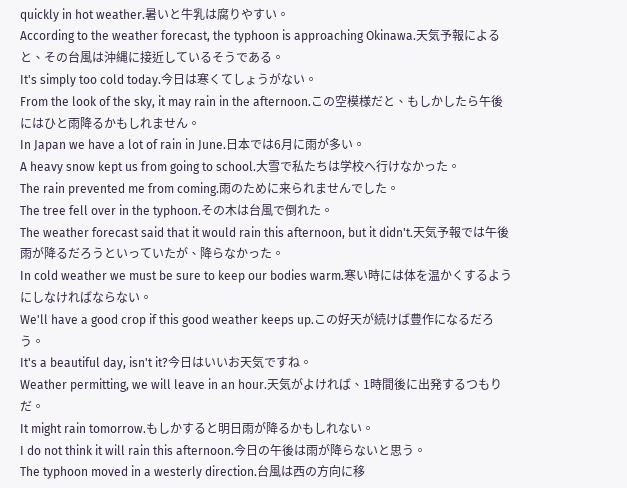quickly in hot weather.暑いと牛乳は腐りやすい。
According to the weather forecast, the typhoon is approaching Okinawa.天気予報によると、その台風は沖縄に接近しているそうである。
It's simply too cold today.今日は寒くてしょうがない。
From the look of the sky, it may rain in the afternoon.この空模様だと、もしかしたら午後にはひと雨降るかもしれません。
In Japan we have a lot of rain in June.日本では6月に雨が多い。
A heavy snow kept us from going to school.大雪で私たちは学校へ行けなかった。
The rain prevented me from coming.雨のために来られませんでした。
The tree fell over in the typhoon.その木は台風で倒れた。
The weather forecast said that it would rain this afternoon, but it didn't.天気予報では午後雨が降るだろうといっていたが、降らなかった。
In cold weather we must be sure to keep our bodies warm.寒い時には体を温かくするようにしなければならない。
We'll have a good crop if this good weather keeps up.この好天が続けば豊作になるだろう。
It's a beautiful day, isn't it?今日はいいお天気ですね。
Weather permitting, we will leave in an hour.天気がよければ、1時間後に出発するつもりだ。
It might rain tomorrow.もしかすると明日雨が降るかもしれない。
I do not think it will rain this afternoon.今日の午後は雨が降らないと思う。
The typhoon moved in a westerly direction.台風は西の方向に移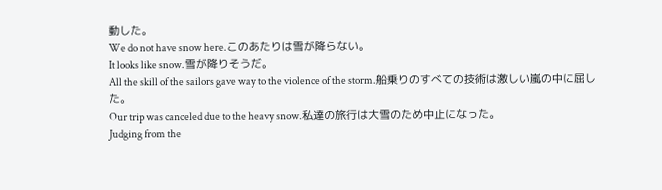動した。
We do not have snow here.このあたりは雪が降らない。
It looks like snow.雪が降りそうだ。
All the skill of the sailors gave way to the violence of the storm.船乗りのすべての技術は激しい嵐の中に屈した。
Our trip was canceled due to the heavy snow.私達の旅行は大雪のため中止になった。
Judging from the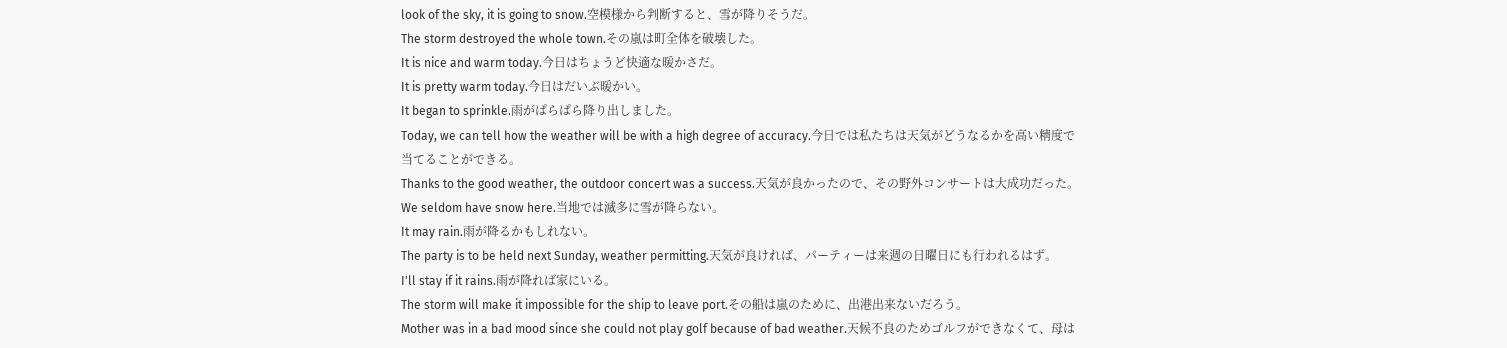look of the sky, it is going to snow.空模様から判断すると、雪が降りそうだ。
The storm destroyed the whole town.その嵐は町全体を破壊した。
It is nice and warm today.今日はちょうど快適な暖かさだ。
It is pretty warm today.今日はだいぶ暖かい。
It began to sprinkle.雨がぱらぱら降り出しました。
Today, we can tell how the weather will be with a high degree of accuracy.今日では私たちは天気がどうなるかを高い精度で当てることができる。
Thanks to the good weather, the outdoor concert was a success.天気が良かったので、その野外コンサートは大成功だった。
We seldom have snow here.当地では滅多に雪が降らない。
It may rain.雨が降るかもしれない。
The party is to be held next Sunday, weather permitting.天気が良ければ、パーティーは来週の日曜日にも行われるはず。
I'll stay if it rains.雨が降れば家にいる。
The storm will make it impossible for the ship to leave port.その船は嵐のために、出港出来ないだろう。
Mother was in a bad mood since she could not play golf because of bad weather.天候不良のためゴルフができなくて、母は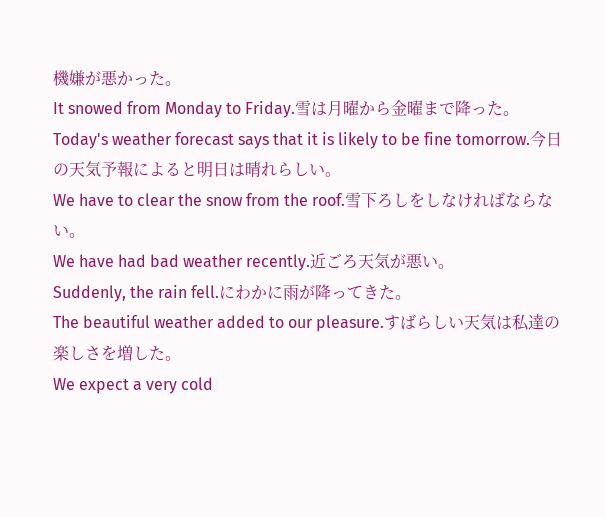機嫌が悪かった。
It snowed from Monday to Friday.雪は月曜から金曜まで降った。
Today's weather forecast says that it is likely to be fine tomorrow.今日の天気予報によると明日は晴れらしい。
We have to clear the snow from the roof.雪下ろしをしなければならない。
We have had bad weather recently.近ごろ天気が悪い。
Suddenly, the rain fell.にわかに雨が降ってきた。
The beautiful weather added to our pleasure.すばらしい天気は私達の楽しさを増した。
We expect a very cold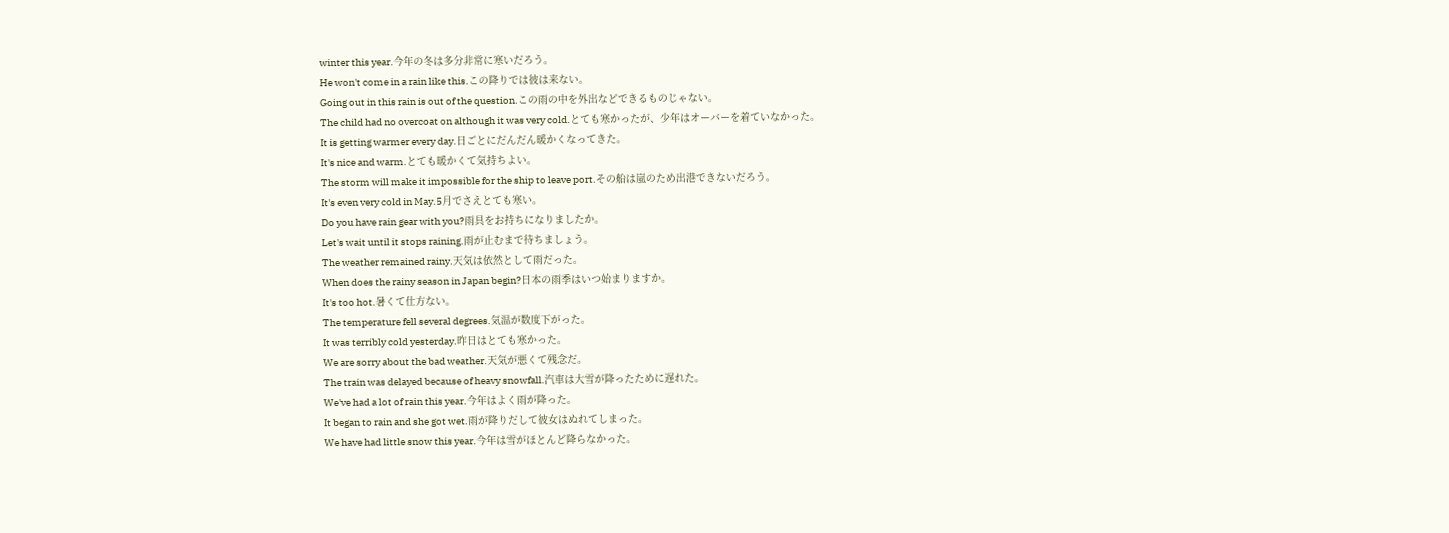winter this year.今年の冬は多分非常に寒いだろう。
He won't come in a rain like this.この降りでは彼は来ない。
Going out in this rain is out of the question.この雨の中を外出などできるものじゃない。
The child had no overcoat on although it was very cold.とても寒かったが、少年はオーバーを着ていなかった。
It is getting warmer every day.日ごとにだんだん暖かくなってきた。
It's nice and warm.とても暖かくて気持ちよい。
The storm will make it impossible for the ship to leave port.その船は嵐のため出港できないだろう。
It's even very cold in May.5月でさえとても寒い。
Do you have rain gear with you?雨具をお持ちになりましたか。
Let's wait until it stops raining.雨が止むまで待ちましょう。
The weather remained rainy.天気は依然として雨だった。
When does the rainy season in Japan begin?日本の雨季はいつ始まりますか。
It's too hot.暑くて仕方ない。
The temperature fell several degrees.気温が数度下がった。
It was terribly cold yesterday.昨日はとても寒かった。
We are sorry about the bad weather.天気が悪くて残念だ。
The train was delayed because of heavy snowfall.汽車は大雪が降ったために遅れた。
We've had a lot of rain this year.今年はよく雨が降った。
It began to rain and she got wet.雨が降りだして彼女はぬれてしまった。
We have had little snow this year.今年は雪がほとんど降らなかった。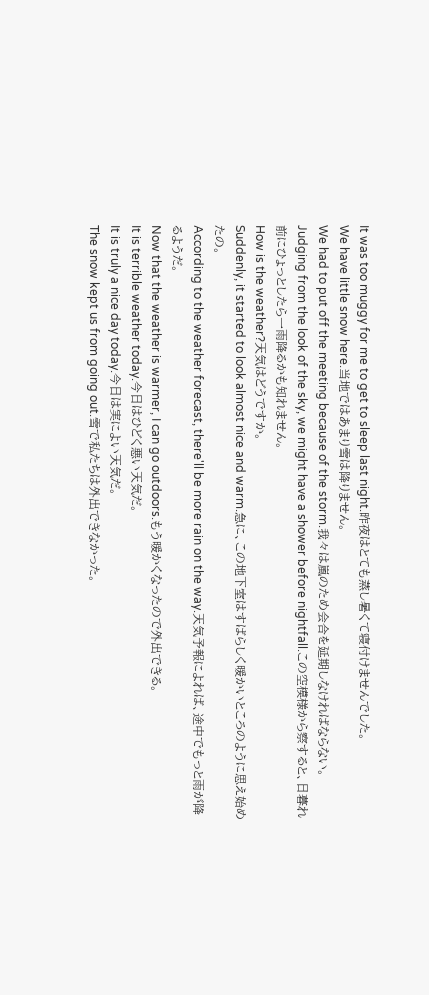It was too muggy for me to get to sleep last night.昨夜はとても蒸し暑くて寝付けませんでした。
We have little snow here.当地ではあまり雪は降りません。
We had to put off the meeting because of the storm.我々は嵐のため会合を延期しなければならない。
Judging from the look of the sky, we might have a shower before nightfall.この空模様から察すると、日暮れ前にひょっとしたら一雨降るかも知れません。
How is the weather?天気はどうですか。
Suddenly, it started to look almost nice and warm.急に、この地下室はすばらしく暖かいところのように思え始めたの。
According to the weather forecast, there'll be more rain on the way.天気予報によれば、途中でもっと雨が降るようだ。
Now that the weather is warmer, I can go outdoors.もう暖かくなったので外出できる。
It is terrible weather today.今日はひどく悪い天気だ。
It is truly a nice day today.今日は実によい天気だ。
The snow kept us from going out.雪で私たちは外出できなかった。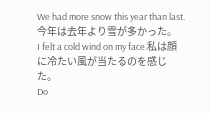We had more snow this year than last.今年は去年より雪が多かった。
I felt a cold wind on my face.私は顔に冷たい風が当たるのを感じた。
Do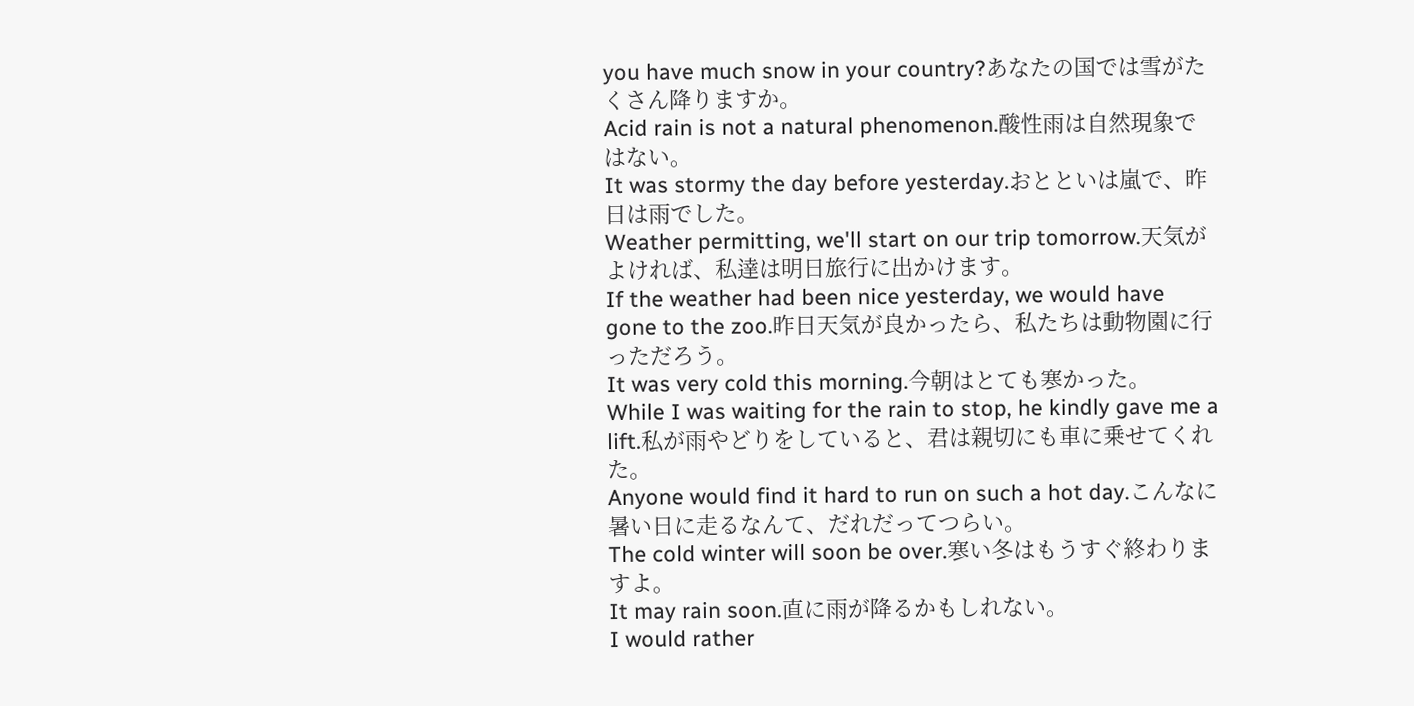you have much snow in your country?あなたの国では雪がたくさん降りますか。
Acid rain is not a natural phenomenon.酸性雨は自然現象ではない。
It was stormy the day before yesterday.おとといは嵐で、昨日は雨でした。
Weather permitting, we'll start on our trip tomorrow.天気がよければ、私達は明日旅行に出かけます。
If the weather had been nice yesterday, we would have gone to the zoo.昨日天気が良かったら、私たちは動物園に行っただろう。
It was very cold this morning.今朝はとても寒かった。
While I was waiting for the rain to stop, he kindly gave me a lift.私が雨やどりをしていると、君は親切にも車に乗せてくれた。
Anyone would find it hard to run on such a hot day.こんなに暑い日に走るなんて、だれだってつらい。
The cold winter will soon be over.寒い冬はもうすぐ終わりますよ。
It may rain soon.直に雨が降るかもしれない。
I would rather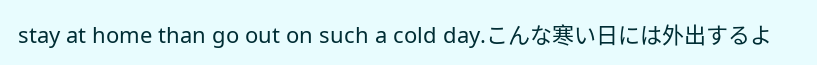stay at home than go out on such a cold day.こんな寒い日には外出するよ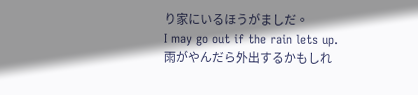り家にいるほうがましだ。
I may go out if the rain lets up.雨がやんだら外出するかもしれ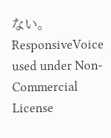ない。
ResponsiveVoice used under Non-Commercial License